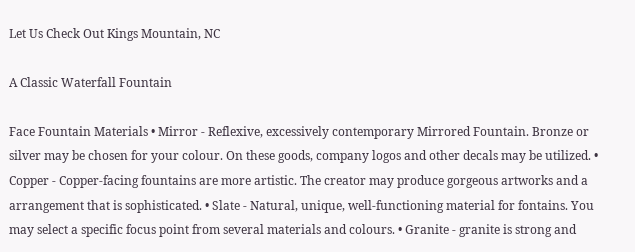Let Us Check Out Kings Mountain, NC

A Classic Waterfall Fountain

Face Fountain Materials • Mirror - Reflexive, excessively contemporary Mirrored Fountain. Bronze or silver may be chosen for your colour. On these goods, company logos and other decals may be utilized. • Copper - Copper-facing fountains are more artistic. The creator may produce gorgeous artworks and a arrangement that is sophisticated. • Slate - Natural, unique, well-functioning material for fontains. You may select a specific focus point from several materials and colours. • Granite - granite is strong and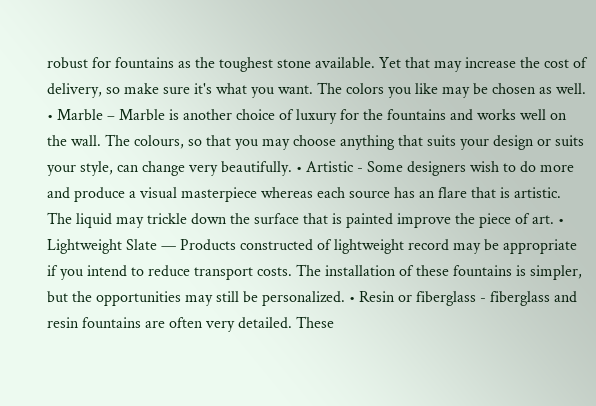robust for fountains as the toughest stone available. Yet that may increase the cost of delivery, so make sure it's what you want. The colors you like may be chosen as well. • Marble – Marble is another choice of luxury for the fountains and works well on the wall. The colours, so that you may choose anything that suits your design or suits your style, can change very beautifully. • Artistic - Some designers wish to do more and produce a visual masterpiece whereas each source has an flare that is artistic. The liquid may trickle down the surface that is painted improve the piece of art. • Lightweight Slate — Products constructed of lightweight record may be appropriate if you intend to reduce transport costs. The installation of these fountains is simpler, but the opportunities may still be personalized. • Resin or fiberglass - fiberglass and resin fountains are often very detailed. These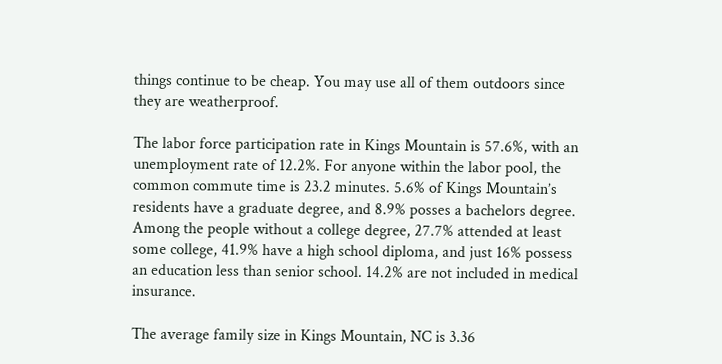things continue to be cheap. You may use all of them outdoors since they are weatherproof.

The labor force participation rate in Kings Mountain is 57.6%, with an unemployment rate of 12.2%. For anyone within the labor pool, the common commute time is 23.2 minutes. 5.6% of Kings Mountain’s residents have a graduate degree, and 8.9% posses a bachelors degree. Among the people without a college degree, 27.7% attended at least some college, 41.9% have a high school diploma, and just 16% possess an education less than senior school. 14.2% are not included in medical insurance.

The average family size in Kings Mountain, NC is 3.36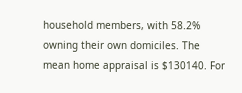household members, with 58.2% owning their own domiciles. The mean home appraisal is $130140. For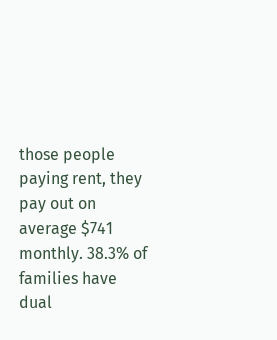those people paying rent, they pay out on average $741 monthly. 38.3% of families have dual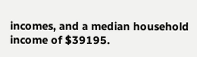incomes, and a median household income of $39195.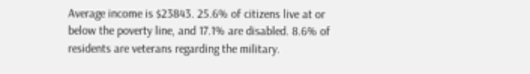Average income is $23843. 25.6% of citizens live at or below the poverty line, and 17.1% are disabled. 8.6% of residents are veterans regarding the military.